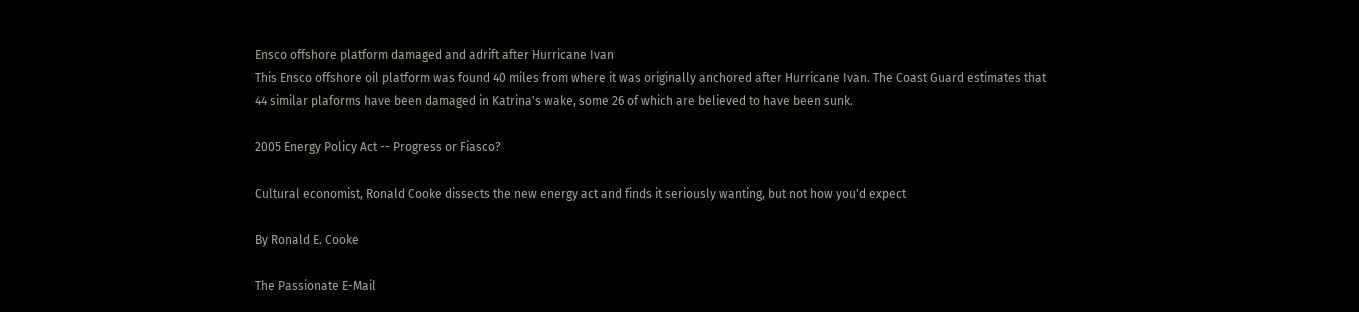Ensco offshore platform damaged and adrift after Hurricane Ivan
This Ensco offshore oil platform was found 40 miles from where it was originally anchored after Hurricane Ivan. The Coast Guard estimates that 44 similar plaforms have been damaged in Katrina's wake, some 26 of which are believed to have been sunk.

2005 Energy Policy Act -- Progress or Fiasco?

Cultural economist, Ronald Cooke dissects the new energy act and finds it seriously wanting, but not how you'd expect

By Ronald E. Cooke

The Passionate E-Mail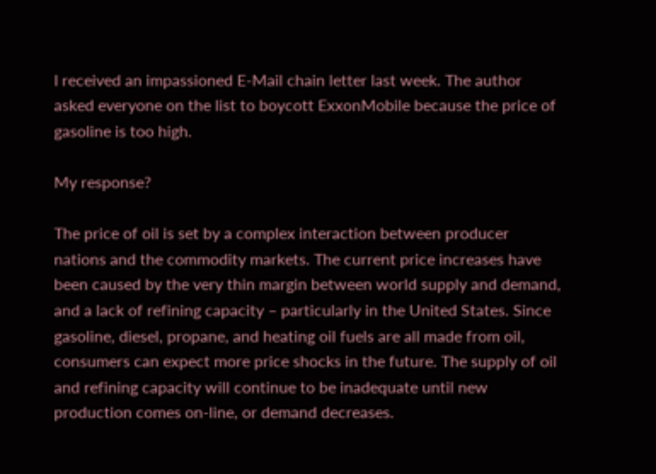I received an impassioned E-Mail chain letter last week. The author asked everyone on the list to boycott ExxonMobile because the price of gasoline is too high.

My response?

The price of oil is set by a complex interaction between producer nations and the commodity markets. The current price increases have been caused by the very thin margin between world supply and demand, and a lack of refining capacity – particularly in the United States. Since gasoline, diesel, propane, and heating oil fuels are all made from oil, consumers can expect more price shocks in the future. The supply of oil and refining capacity will continue to be inadequate until new production comes on-line, or demand decreases.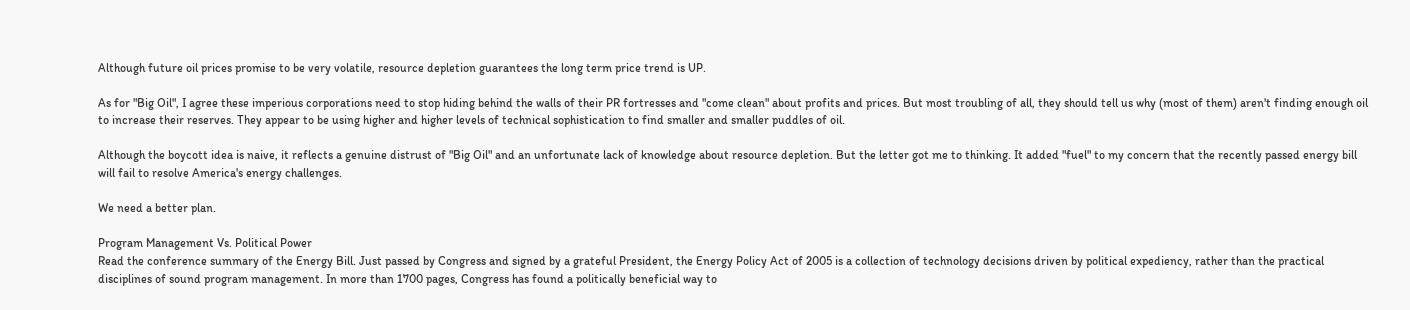Although future oil prices promise to be very volatile, resource depletion guarantees the long term price trend is UP.

As for "Big Oil", I agree these imperious corporations need to stop hiding behind the walls of their PR fortresses and "come clean" about profits and prices. But most troubling of all, they should tell us why (most of them) aren't finding enough oil to increase their reserves. They appear to be using higher and higher levels of technical sophistication to find smaller and smaller puddles of oil.

Although the boycott idea is naive, it reflects a genuine distrust of "Big Oil" and an unfortunate lack of knowledge about resource depletion. But the letter got me to thinking. It added "fuel" to my concern that the recently passed energy bill will fail to resolve America's energy challenges.

We need a better plan.

Program Management Vs. Political Power
Read the conference summary of the Energy Bill. Just passed by Congress and signed by a grateful President, the Energy Policy Act of 2005 is a collection of technology decisions driven by political expediency, rather than the practical disciplines of sound program management. In more than 1700 pages, Congress has found a politically beneficial way to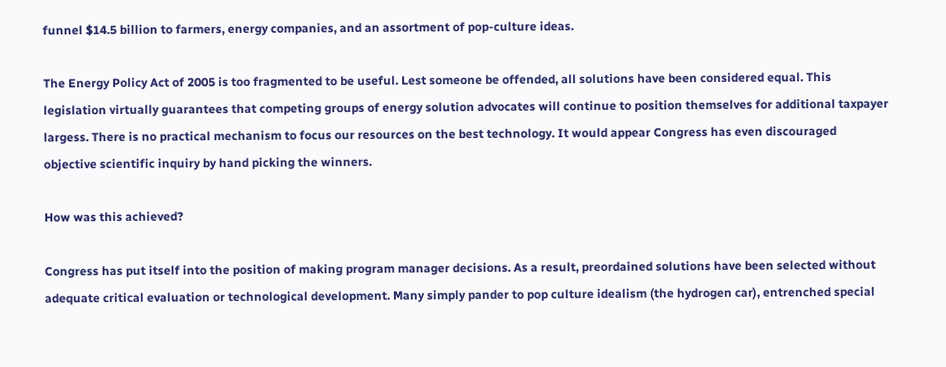funnel $14.5 billion to farmers, energy companies, and an assortment of pop-culture ideas.

The Energy Policy Act of 2005 is too fragmented to be useful. Lest someone be offended, all solutions have been considered equal. This legislation virtually guarantees that competing groups of energy solution advocates will continue to position themselves for additional taxpayer largess. There is no practical mechanism to focus our resources on the best technology. It would appear Congress has even discouraged objective scientific inquiry by hand picking the winners.

How was this achieved?

Congress has put itself into the position of making program manager decisions. As a result, preordained solutions have been selected without adequate critical evaluation or technological development. Many simply pander to pop culture idealism (the hydrogen car), entrenched special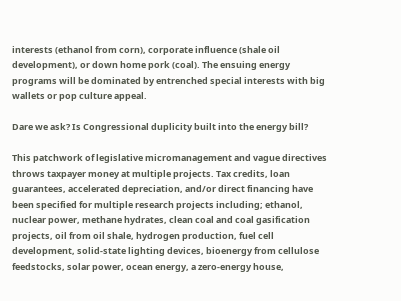interests (ethanol from corn), corporate influence (shale oil development), or down home pork (coal). The ensuing energy programs will be dominated by entrenched special interests with big wallets or pop culture appeal.

Dare we ask? Is Congressional duplicity built into the energy bill?

This patchwork of legislative micromanagement and vague directives throws taxpayer money at multiple projects. Tax credits, loan guarantees, accelerated depreciation, and/or direct financing have been specified for multiple research projects including; ethanol, nuclear power, methane hydrates, clean coal and coal gasification projects, oil from oil shale, hydrogen production, fuel cell development, solid-state lighting devices, bioenergy from cellulose feedstocks, solar power, ocean energy, a zero-energy house,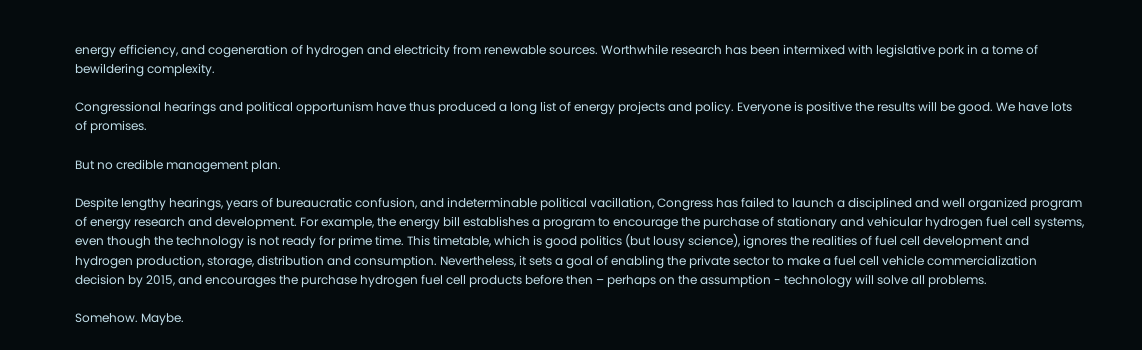energy efficiency, and cogeneration of hydrogen and electricity from renewable sources. Worthwhile research has been intermixed with legislative pork in a tome of bewildering complexity.

Congressional hearings and political opportunism have thus produced a long list of energy projects and policy. Everyone is positive the results will be good. We have lots of promises.

But no credible management plan.

Despite lengthy hearings, years of bureaucratic confusion, and indeterminable political vacillation, Congress has failed to launch a disciplined and well organized program of energy research and development. For example, the energy bill establishes a program to encourage the purchase of stationary and vehicular hydrogen fuel cell systems, even though the technology is not ready for prime time. This timetable, which is good politics (but lousy science), ignores the realities of fuel cell development and hydrogen production, storage, distribution and consumption. Nevertheless, it sets a goal of enabling the private sector to make a fuel cell vehicle commercialization decision by 2015, and encourages the purchase hydrogen fuel cell products before then – perhaps on the assumption - technology will solve all problems.

Somehow. Maybe.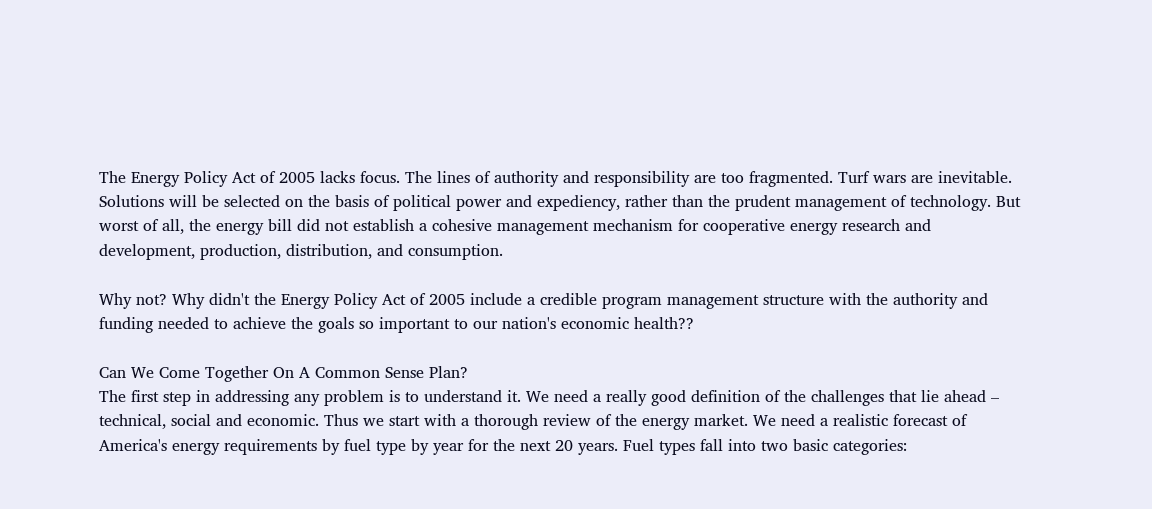The Energy Policy Act of 2005 lacks focus. The lines of authority and responsibility are too fragmented. Turf wars are inevitable. Solutions will be selected on the basis of political power and expediency, rather than the prudent management of technology. But worst of all, the energy bill did not establish a cohesive management mechanism for cooperative energy research and development, production, distribution, and consumption.

Why not? Why didn't the Energy Policy Act of 2005 include a credible program management structure with the authority and funding needed to achieve the goals so important to our nation's economic health??

Can We Come Together On A Common Sense Plan?
The first step in addressing any problem is to understand it. We need a really good definition of the challenges that lie ahead – technical, social and economic. Thus we start with a thorough review of the energy market. We need a realistic forecast of America's energy requirements by fuel type by year for the next 20 years. Fuel types fall into two basic categories: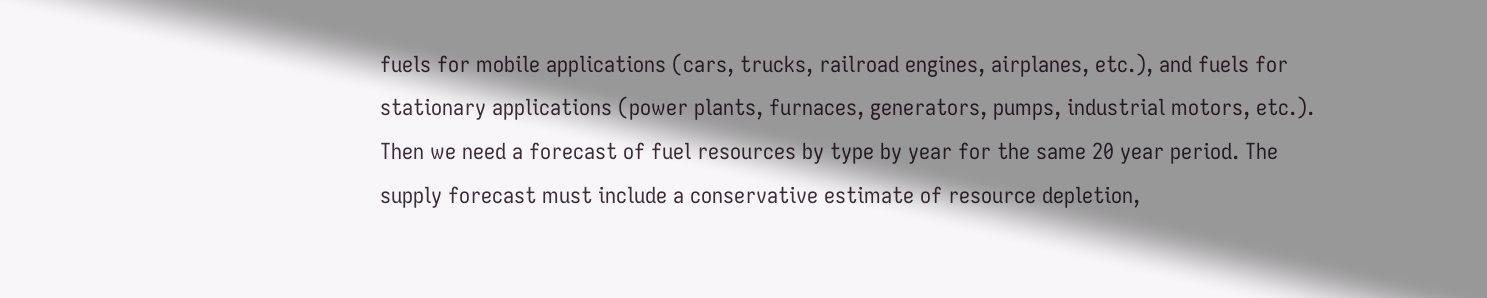fuels for mobile applications (cars, trucks, railroad engines, airplanes, etc.), and fuels for stationary applications (power plants, furnaces, generators, pumps, industrial motors, etc.). Then we need a forecast of fuel resources by type by year for the same 20 year period. The supply forecast must include a conservative estimate of resource depletion,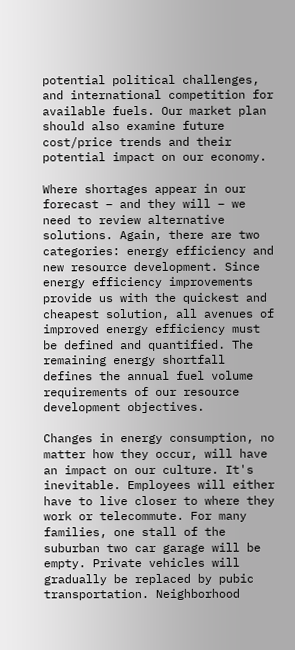potential political challenges, and international competition for available fuels. Our market plan should also examine future cost/price trends and their potential impact on our economy.

Where shortages appear in our forecast – and they will – we need to review alternative solutions. Again, there are two categories: energy efficiency and new resource development. Since energy efficiency improvements provide us with the quickest and cheapest solution, all avenues of improved energy efficiency must be defined and quantified. The remaining energy shortfall defines the annual fuel volume requirements of our resource development objectives.

Changes in energy consumption, no matter how they occur, will have an impact on our culture. It's inevitable. Employees will either have to live closer to where they work or telecommute. For many families, one stall of the suburban two car garage will be empty. Private vehicles will gradually be replaced by pubic transportation. Neighborhood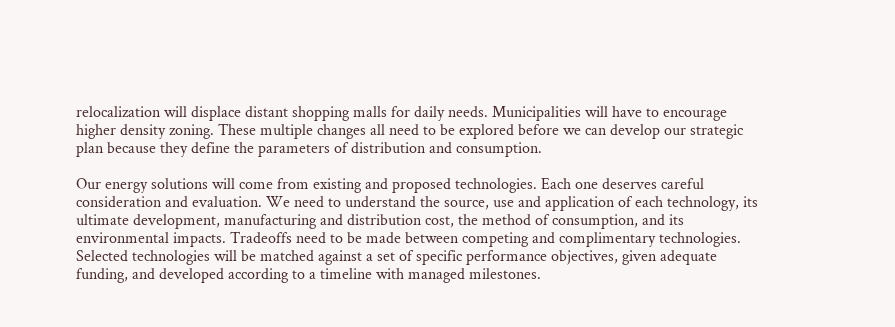relocalization will displace distant shopping malls for daily needs. Municipalities will have to encourage higher density zoning. These multiple changes all need to be explored before we can develop our strategic plan because they define the parameters of distribution and consumption.

Our energy solutions will come from existing and proposed technologies. Each one deserves careful consideration and evaluation. We need to understand the source, use and application of each technology, its ultimate development, manufacturing and distribution cost, the method of consumption, and its environmental impacts. Tradeoffs need to be made between competing and complimentary technologies. Selected technologies will be matched against a set of specific performance objectives, given adequate funding, and developed according to a timeline with managed milestones.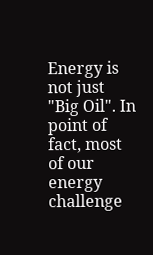Energy is not just "Big Oil". In point of fact, most of our energy challenge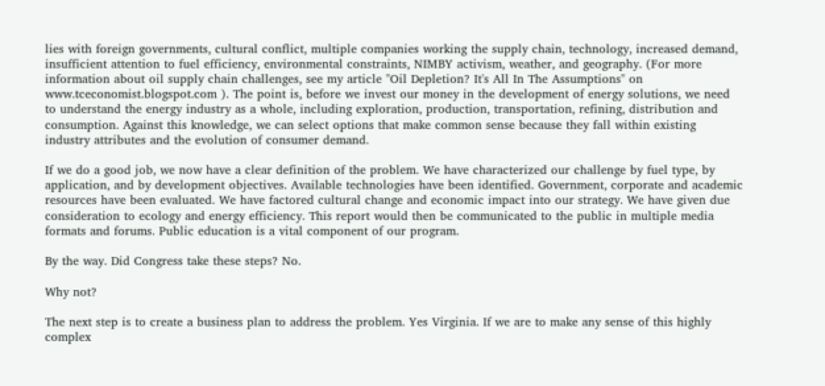lies with foreign governments, cultural conflict, multiple companies working the supply chain, technology, increased demand, insufficient attention to fuel efficiency, environmental constraints, NIMBY activism, weather, and geography. (For more information about oil supply chain challenges, see my article "Oil Depletion? It's All In The Assumptions" on www.tceconomist.blogspot.com ). The point is, before we invest our money in the development of energy solutions, we need to understand the energy industry as a whole, including exploration, production, transportation, refining, distribution and consumption. Against this knowledge, we can select options that make common sense because they fall within existing industry attributes and the evolution of consumer demand.

If we do a good job, we now have a clear definition of the problem. We have characterized our challenge by fuel type, by application, and by development objectives. Available technologies have been identified. Government, corporate and academic resources have been evaluated. We have factored cultural change and economic impact into our strategy. We have given due consideration to ecology and energy efficiency. This report would then be communicated to the public in multiple media formats and forums. Public education is a vital component of our program.

By the way. Did Congress take these steps? No.

Why not?

The next step is to create a business plan to address the problem. Yes Virginia. If we are to make any sense of this highly complex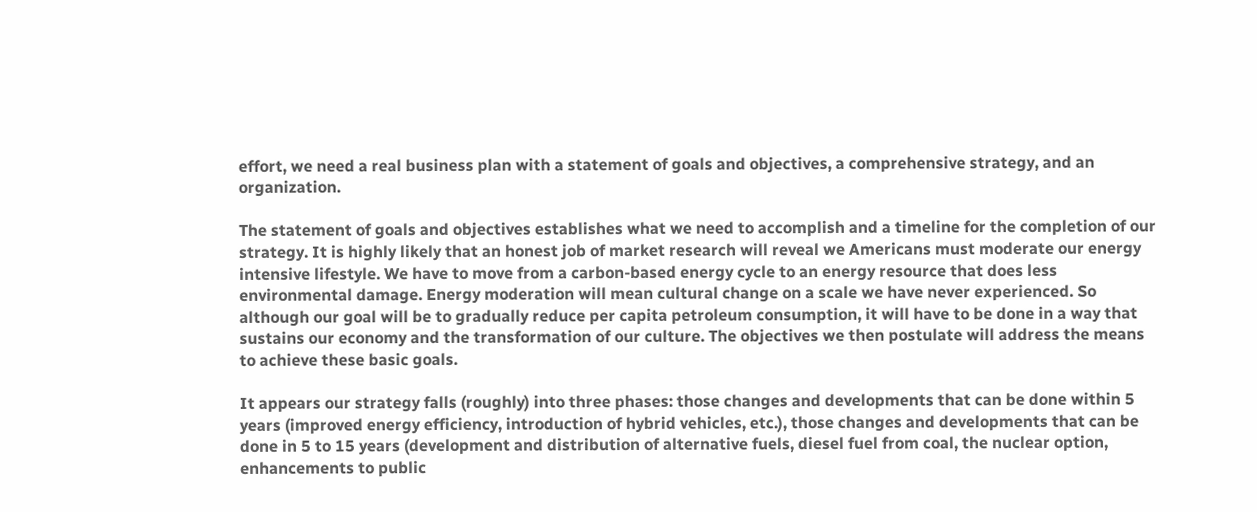effort, we need a real business plan with a statement of goals and objectives, a comprehensive strategy, and an organization.

The statement of goals and objectives establishes what we need to accomplish and a timeline for the completion of our strategy. It is highly likely that an honest job of market research will reveal we Americans must moderate our energy intensive lifestyle. We have to move from a carbon-based energy cycle to an energy resource that does less environmental damage. Energy moderation will mean cultural change on a scale we have never experienced. So although our goal will be to gradually reduce per capita petroleum consumption, it will have to be done in a way that sustains our economy and the transformation of our culture. The objectives we then postulate will address the means to achieve these basic goals.

It appears our strategy falls (roughly) into three phases: those changes and developments that can be done within 5 years (improved energy efficiency, introduction of hybrid vehicles, etc.), those changes and developments that can be done in 5 to 15 years (development and distribution of alternative fuels, diesel fuel from coal, the nuclear option, enhancements to public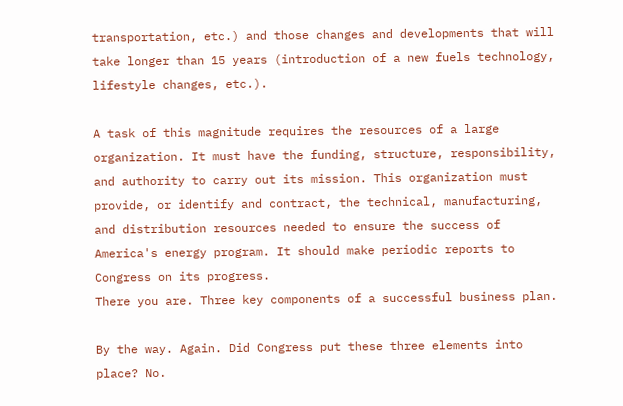transportation, etc.) and those changes and developments that will take longer than 15 years (introduction of a new fuels technology, lifestyle changes, etc.).

A task of this magnitude requires the resources of a large organization. It must have the funding, structure, responsibility, and authority to carry out its mission. This organization must provide, or identify and contract, the technical, manufacturing, and distribution resources needed to ensure the success of America's energy program. It should make periodic reports to Congress on its progress.
There you are. Three key components of a successful business plan.

By the way. Again. Did Congress put these three elements into place? No.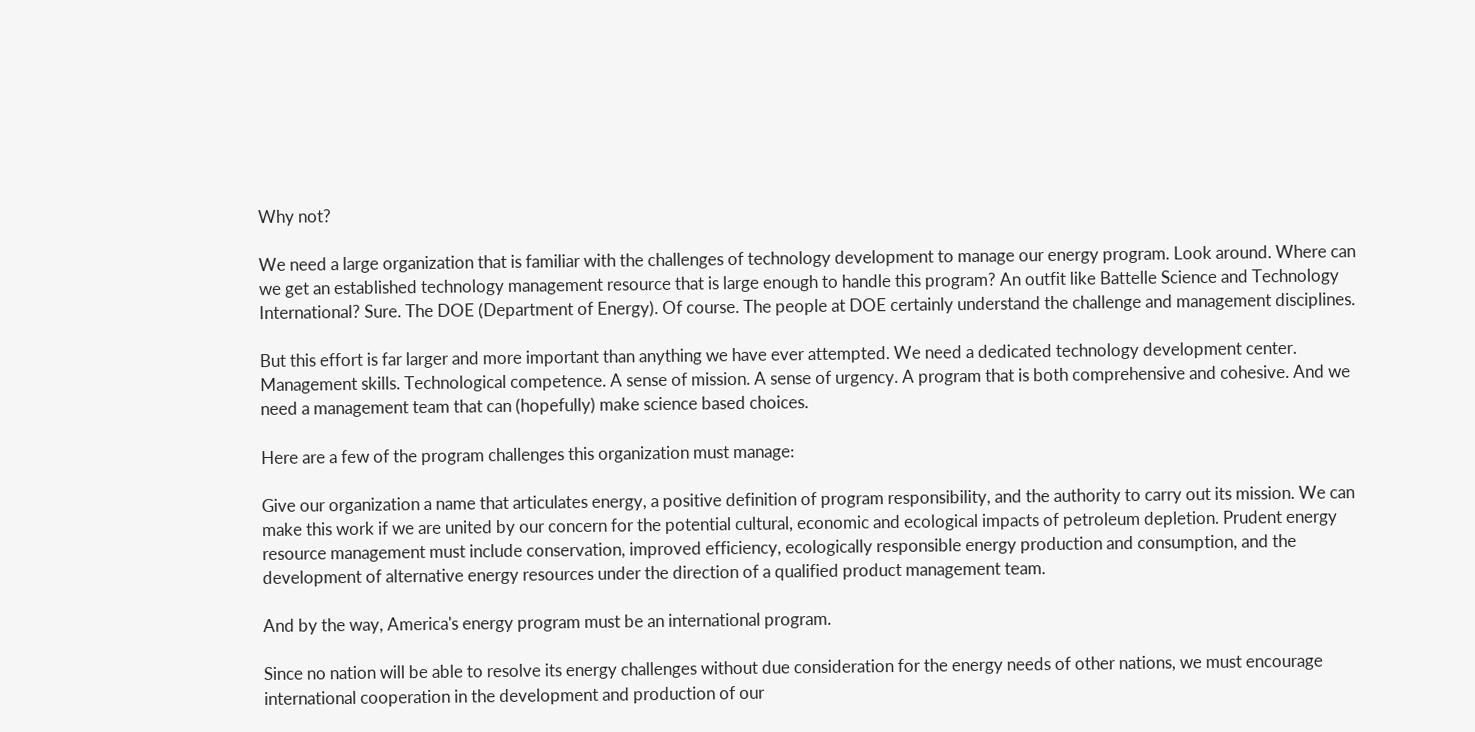Why not?

We need a large organization that is familiar with the challenges of technology development to manage our energy program. Look around. Where can we get an established technology management resource that is large enough to handle this program? An outfit like Battelle Science and Technology International? Sure. The DOE (Department of Energy). Of course. The people at DOE certainly understand the challenge and management disciplines.

But this effort is far larger and more important than anything we have ever attempted. We need a dedicated technology development center. Management skills. Technological competence. A sense of mission. A sense of urgency. A program that is both comprehensive and cohesive. And we need a management team that can (hopefully) make science based choices.

Here are a few of the program challenges this organization must manage:

Give our organization a name that articulates energy, a positive definition of program responsibility, and the authority to carry out its mission. We can make this work if we are united by our concern for the potential cultural, economic and ecological impacts of petroleum depletion. Prudent energy resource management must include conservation, improved efficiency, ecologically responsible energy production and consumption, and the development of alternative energy resources under the direction of a qualified product management team.

And by the way, America's energy program must be an international program.

Since no nation will be able to resolve its energy challenges without due consideration for the energy needs of other nations, we must encourage international cooperation in the development and production of our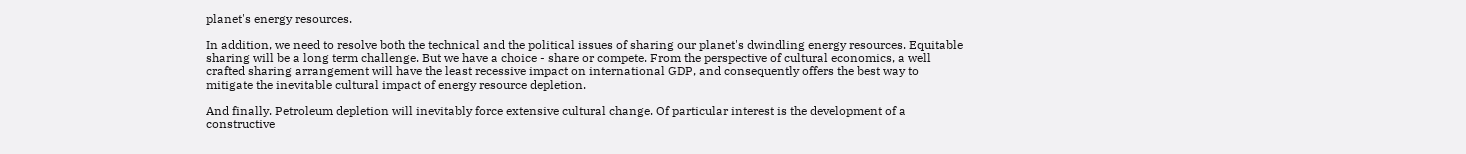planet's energy resources.

In addition, we need to resolve both the technical and the political issues of sharing our planet's dwindling energy resources. Equitable sharing will be a long term challenge. But we have a choice - share or compete. From the perspective of cultural economics, a well crafted sharing arrangement will have the least recessive impact on international GDP, and consequently offers the best way to mitigate the inevitable cultural impact of energy resource depletion.

And finally. Petroleum depletion will inevitably force extensive cultural change. Of particular interest is the development of a constructive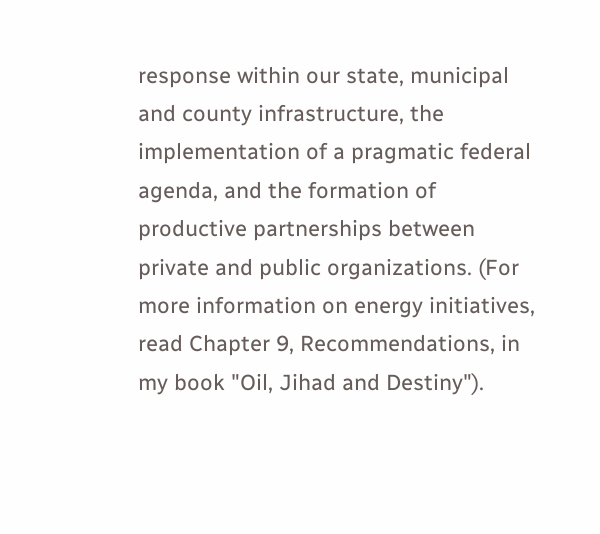response within our state, municipal and county infrastructure, the implementation of a pragmatic federal agenda, and the formation of productive partnerships between private and public organizations. (For more information on energy initiatives, read Chapter 9, Recommendations, in my book "Oil, Jihad and Destiny").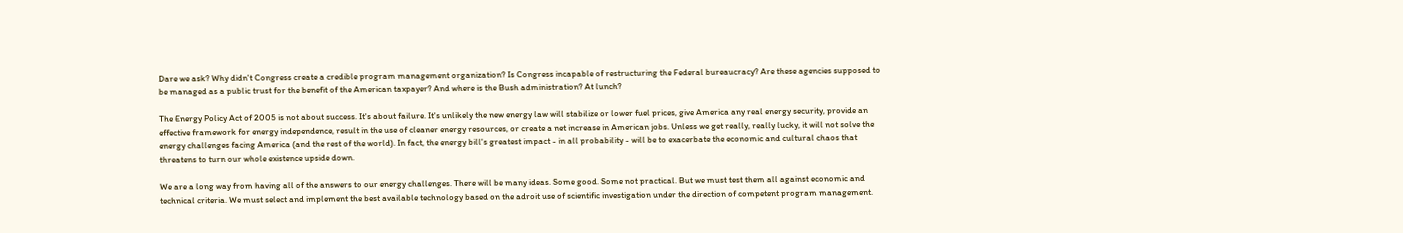Dare we ask? Why didn't Congress create a credible program management organization? Is Congress incapable of restructuring the Federal bureaucracy? Are these agencies supposed to be managed as a public trust for the benefit of the American taxpayer? And where is the Bush administration? At lunch?

The Energy Policy Act of 2005 is not about success. It's about failure. It's unlikely the new energy law will stabilize or lower fuel prices, give America any real energy security, provide an effective framework for energy independence, result in the use of cleaner energy resources, or create a net increase in American jobs. Unless we get really, really lucky, it will not solve the energy challenges facing America (and the rest of the world). In fact, the energy bill's greatest impact - in all probability - will be to exacerbate the economic and cultural chaos that threatens to turn our whole existence upside down.

We are a long way from having all of the answers to our energy challenges. There will be many ideas. Some good. Some not practical. But we must test them all against economic and technical criteria. We must select and implement the best available technology based on the adroit use of scientific investigation under the direction of competent program management.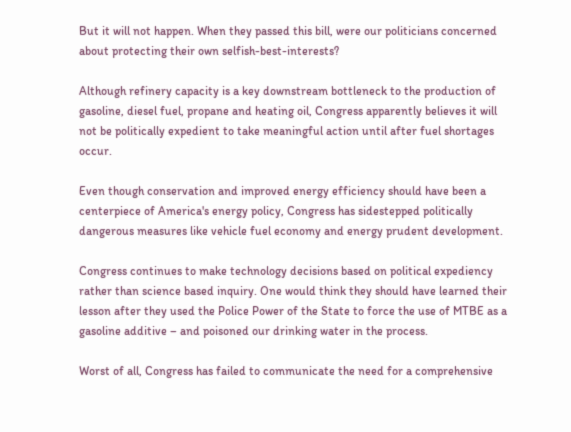But it will not happen. When they passed this bill, were our politicians concerned about protecting their own selfish-best-interests?

Although refinery capacity is a key downstream bottleneck to the production of gasoline, diesel fuel, propane and heating oil, Congress apparently believes it will not be politically expedient to take meaningful action until after fuel shortages occur.

Even though conservation and improved energy efficiency should have been a centerpiece of America's energy policy, Congress has sidestepped politically dangerous measures like vehicle fuel economy and energy prudent development.

Congress continues to make technology decisions based on political expediency rather than science based inquiry. One would think they should have learned their lesson after they used the Police Power of the State to force the use of MTBE as a gasoline additive – and poisoned our drinking water in the process.

Worst of all, Congress has failed to communicate the need for a comprehensive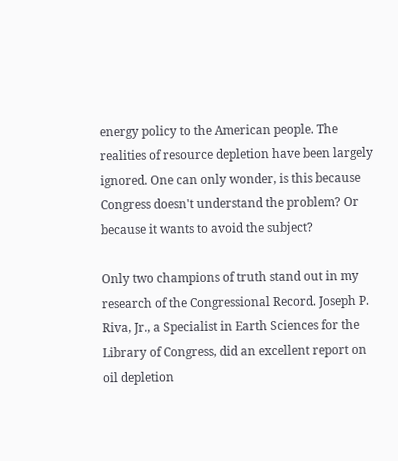energy policy to the American people. The realities of resource depletion have been largely ignored. One can only wonder, is this because Congress doesn't understand the problem? Or because it wants to avoid the subject?

Only two champions of truth stand out in my research of the Congressional Record. Joseph P. Riva, Jr., a Specialist in Earth Sciences for the Library of Congress, did an excellent report on oil depletion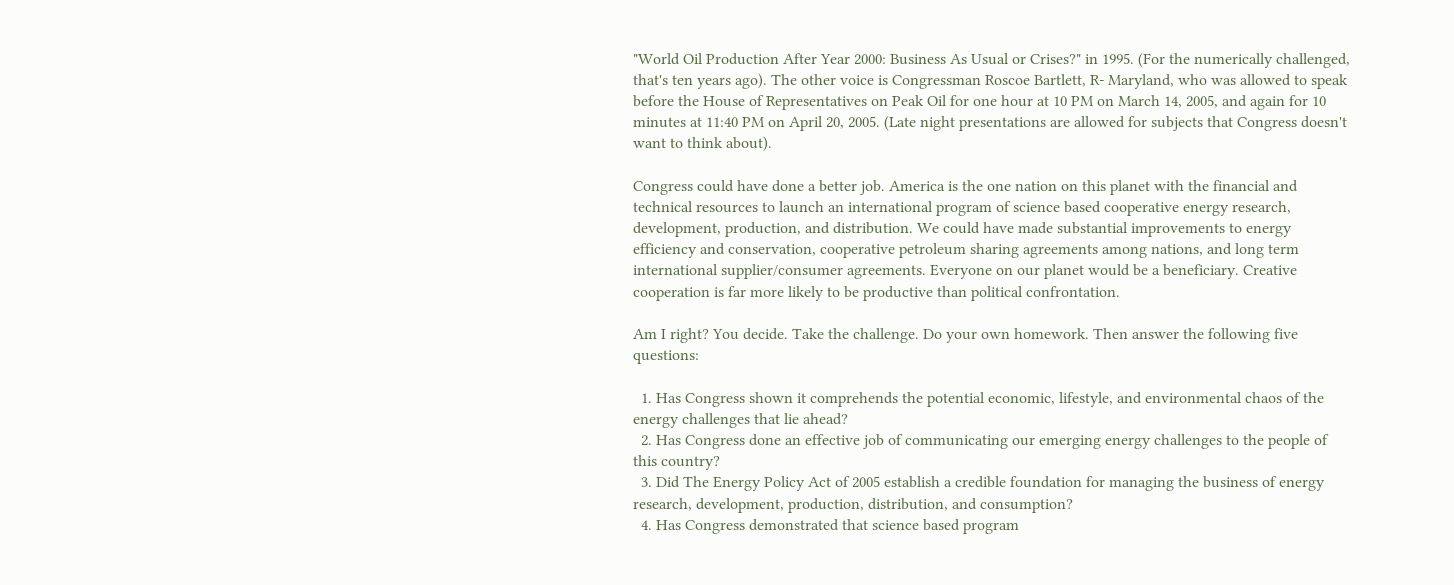"World Oil Production After Year 2000: Business As Usual or Crises?" in 1995. (For the numerically challenged, that's ten years ago). The other voice is Congressman Roscoe Bartlett, R- Maryland, who was allowed to speak before the House of Representatives on Peak Oil for one hour at 10 PM on March 14, 2005, and again for 10 minutes at 11:40 PM on April 20, 2005. (Late night presentations are allowed for subjects that Congress doesn't want to think about).

Congress could have done a better job. America is the one nation on this planet with the financial and technical resources to launch an international program of science based cooperative energy research, development, production, and distribution. We could have made substantial improvements to energy efficiency and conservation, cooperative petroleum sharing agreements among nations, and long term international supplier/consumer agreements. Everyone on our planet would be a beneficiary. Creative cooperation is far more likely to be productive than political confrontation.

Am I right? You decide. Take the challenge. Do your own homework. Then answer the following five questions:

  1. Has Congress shown it comprehends the potential economic, lifestyle, and environmental chaos of the energy challenges that lie ahead?
  2. Has Congress done an effective job of communicating our emerging energy challenges to the people of this country?
  3. Did The Energy Policy Act of 2005 establish a credible foundation for managing the business of energy research, development, production, distribution, and consumption?
  4. Has Congress demonstrated that science based program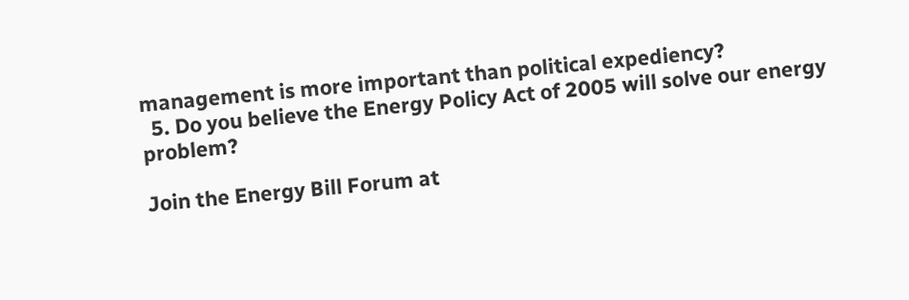management is more important than political expediency?
  5. Do you believe the Energy Policy Act of 2005 will solve our energy problem?

Join the Energy Bill Forum at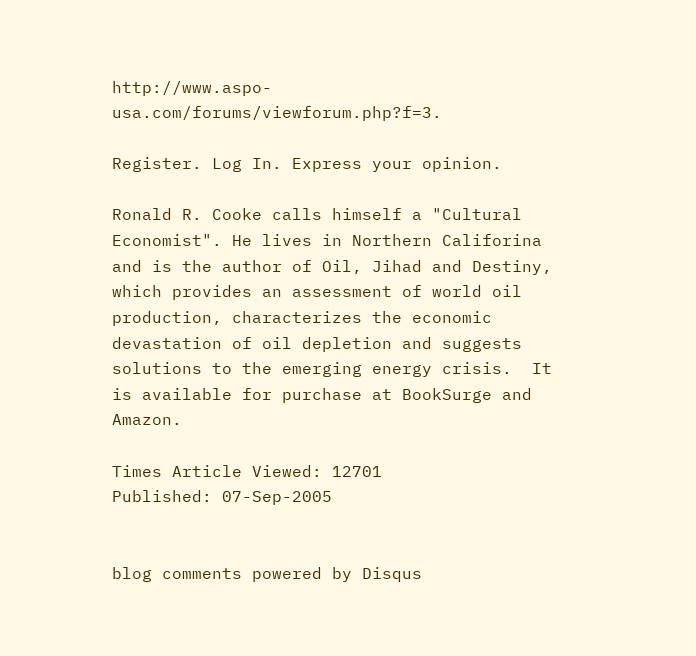http://www.aspo-usa.com/forums/viewforum.php?f=3.

Register. Log In. Express your opinion.

Ronald R. Cooke calls himself a "Cultural Economist". He lives in Northern Califorina and is the author of Oil, Jihad and Destiny, which provides an assessment of world oil production, characterizes the economic devastation of oil depletion and suggests solutions to the emerging energy crisis.  It is available for purchase at BookSurge and Amazon.

Times Article Viewed: 12701
Published: 07-Sep-2005


blog comments powered by Disqus